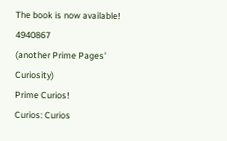The book is now available! 4940867
(another Prime Pages' Curiosity)
Prime Curios!
Curios: Curios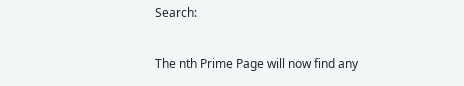Search:

The nth Prime Page will now find any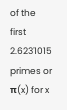of the first 2.623˙1015 primes or π(x) for x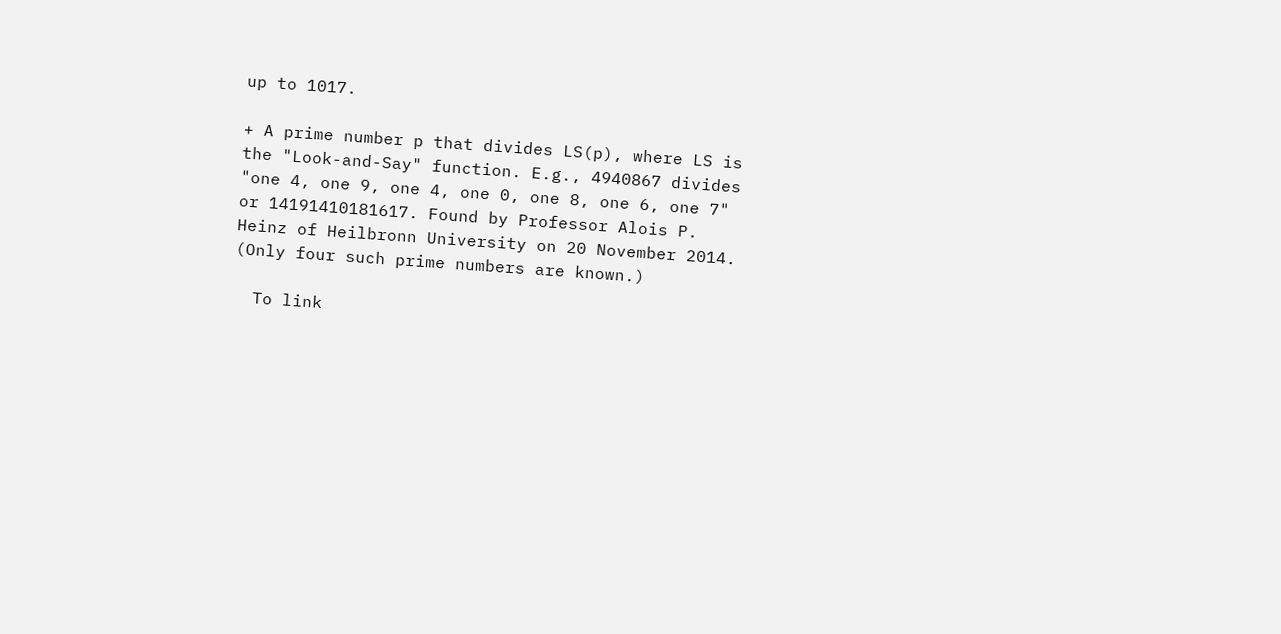up to 1017.

+ A prime number p that divides LS(p), where LS is the "Look-and-Say" function. E.g., 4940867 divides "one 4, one 9, one 4, one 0, one 8, one 6, one 7" or 14191410181617. Found by Professor Alois P. Heinz of Heilbronn University on 20 November 2014. (Only four such prime numbers are known.)

  To link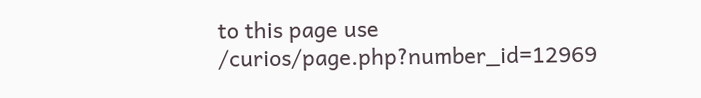to this page use /curios/page.php?number_id=12969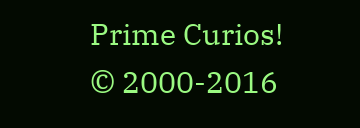Prime Curios! © 2000-2016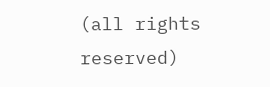(all rights reserved)